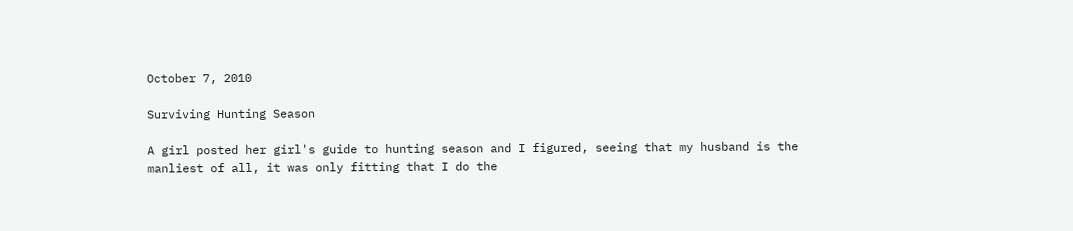October 7, 2010

Surviving Hunting Season

A girl posted her girl's guide to hunting season and I figured, seeing that my husband is the manliest of all, it was only fitting that I do the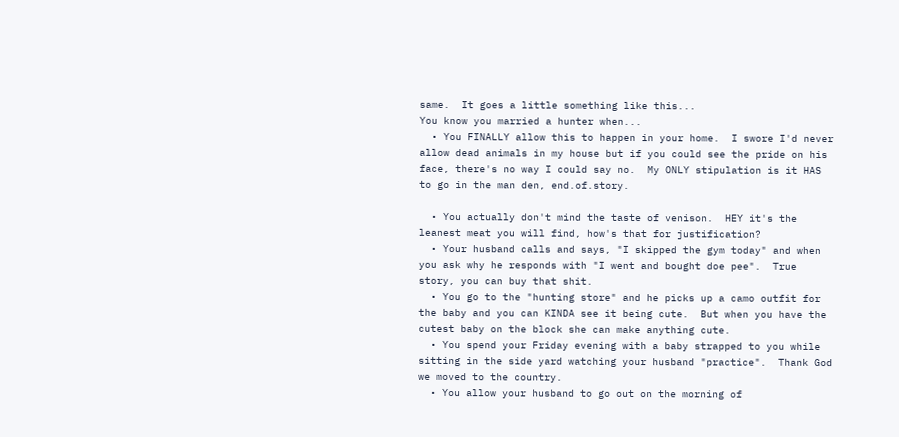same.  It goes a little something like this...
You know you married a hunter when...
  • You FINALLY allow this to happen in your home.  I swore I'd never allow dead animals in my house but if you could see the pride on his face, there's no way I could say no.  My ONLY stipulation is it HAS to go in the man den, end.of.story.

  • You actually don't mind the taste of venison.  HEY it's the leanest meat you will find, how's that for justification?
  • Your husband calls and says, "I skipped the gym today" and when you ask why he responds with "I went and bought doe pee".  True story, you can buy that shit.
  • You go to the "hunting store" and he picks up a camo outfit for the baby and you can KINDA see it being cute.  But when you have the cutest baby on the block she can make anything cute.
  • You spend your Friday evening with a baby strapped to you while sitting in the side yard watching your husband "practice".  Thank God we moved to the country.
  • You allow your husband to go out on the morning of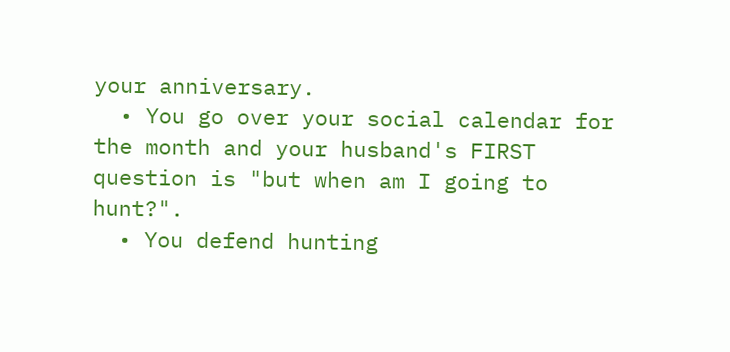your anniversary.
  • You go over your social calendar for the month and your husband's FIRST question is "but when am I going to hunt?".
  • You defend hunting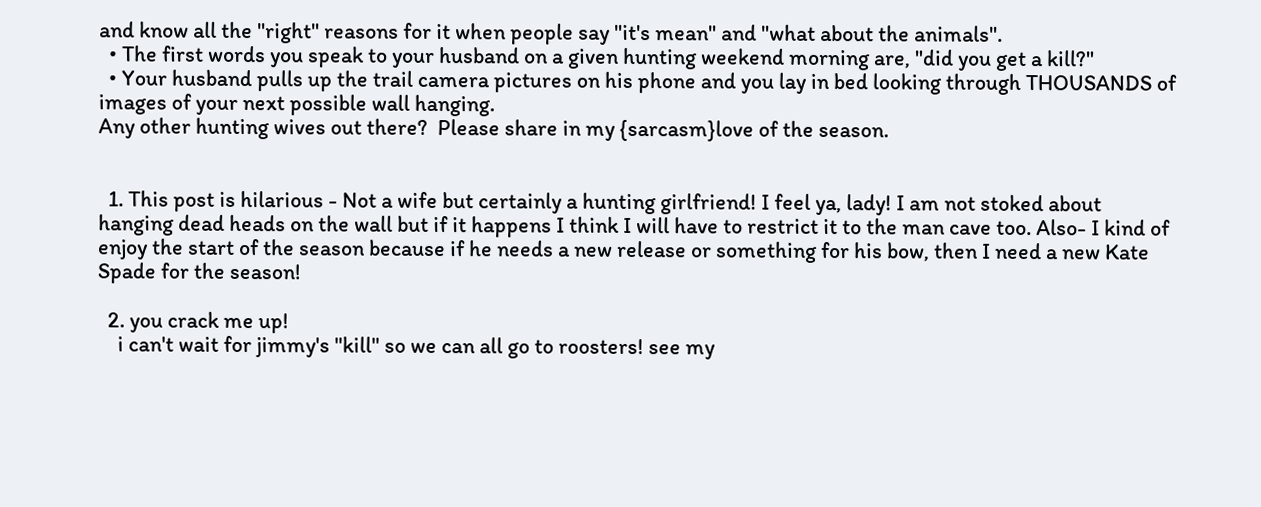and know all the "right" reasons for it when people say "it's mean" and "what about the animals".
  • The first words you speak to your husband on a given hunting weekend morning are, "did you get a kill?"
  • Your husband pulls up the trail camera pictures on his phone and you lay in bed looking through THOUSANDS of images of your next possible wall hanging.
Any other hunting wives out there?  Please share in my {sarcasm}love of the season.


  1. This post is hilarious - Not a wife but certainly a hunting girlfriend! I feel ya, lady! I am not stoked about hanging dead heads on the wall but if it happens I think I will have to restrict it to the man cave too. Also- I kind of enjoy the start of the season because if he needs a new release or something for his bow, then I need a new Kate Spade for the season!

  2. you crack me up!
    i can't wait for jimmy's "kill" so we can all go to roosters! see my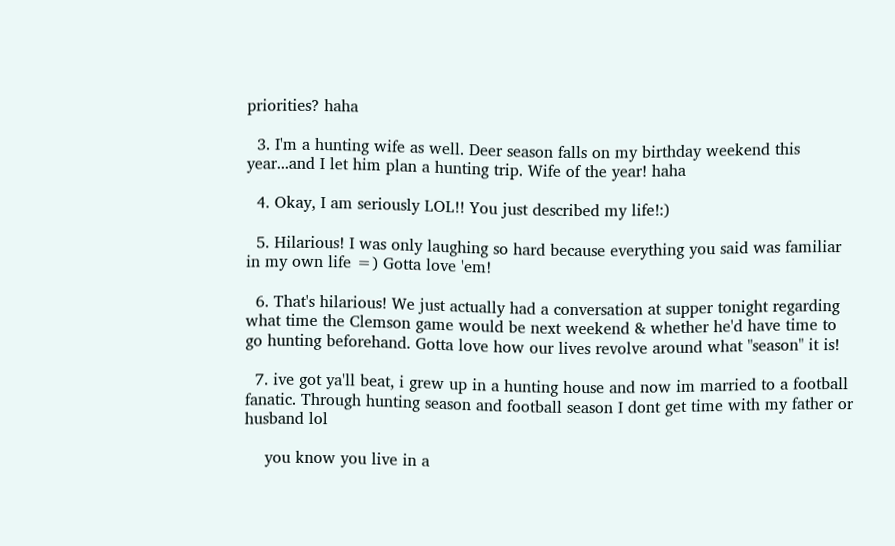priorities? haha

  3. I'm a hunting wife as well. Deer season falls on my birthday weekend this year...and I let him plan a hunting trip. Wife of the year! haha

  4. Okay, I am seriously LOL!! You just described my life!:)

  5. Hilarious! I was only laughing so hard because everything you said was familiar in my own life =) Gotta love 'em!

  6. That's hilarious! We just actually had a conversation at supper tonight regarding what time the Clemson game would be next weekend & whether he'd have time to go hunting beforehand. Gotta love how our lives revolve around what "season" it is!

  7. ive got ya'll beat, i grew up in a hunting house and now im married to a football fanatic. Through hunting season and football season I dont get time with my father or husband lol

    you know you live in a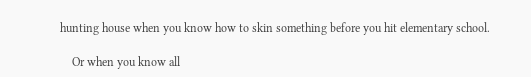hunting house when you know how to skin something before you hit elementary school.

    Or when you know all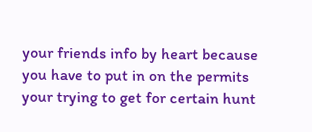your friends info by heart because you have to put in on the permits your trying to get for certain hunt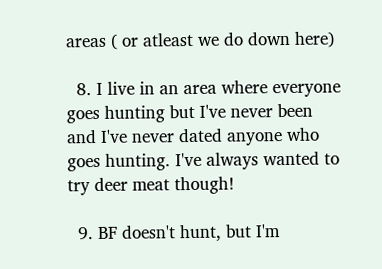areas ( or atleast we do down here)

  8. I live in an area where everyone goes hunting but I've never been and I've never dated anyone who goes hunting. I've always wanted to try deer meat though!

  9. BF doesn't hunt, but I'm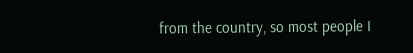from the country, so most people I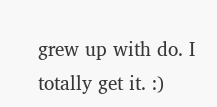grew up with do. I totally get it. :)